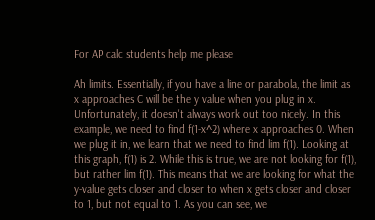For AP calc students help me please

Ah limits. Essentially, if you have a line or parabola, the limit as x approaches C will be the y value when you plug in x. Unfortunately, it doesn't always work out too nicely. In this example, we need to find f(1-x^2) where x approaches 0. When we plug it in, we learn that we need to find lim f(1). Looking at this graph, f(1) is 2. While this is true, we are not looking for f(1), but rather lim f(1). This means that we are looking for what the y-value gets closer and closer to when x gets closer and closer to 1, but not equal to 1. As you can see, we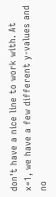don't have a nice line to work with. At x=1, we have a few different y-values and no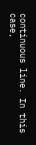continuous line. In this case,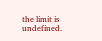the limit is undefined.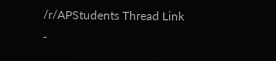/r/APStudents Thread Link -